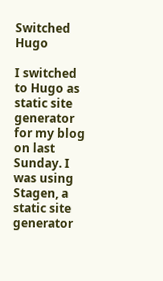Switched Hugo

I switched to Hugo as static site generator for my blog on last Sunday. I was using Stagen, a static site generator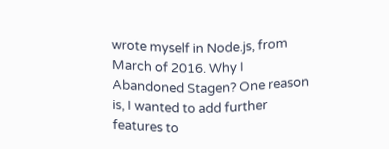wrote myself in Node.js, from March of 2016. Why I Abandoned Stagen? One reason is, I wanted to add further features to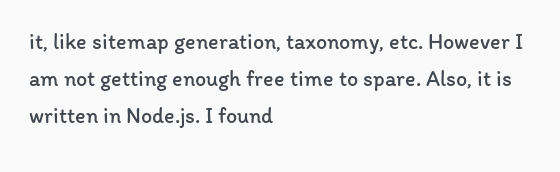it, like sitemap generation, taxonomy, etc. However I am not getting enough free time to spare. Also, it is written in Node.js. I found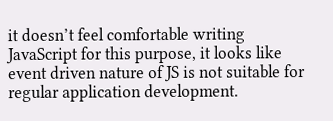it doesn’t feel comfortable writing JavaScript for this purpose, it looks like event driven nature of JS is not suitable for regular application development.